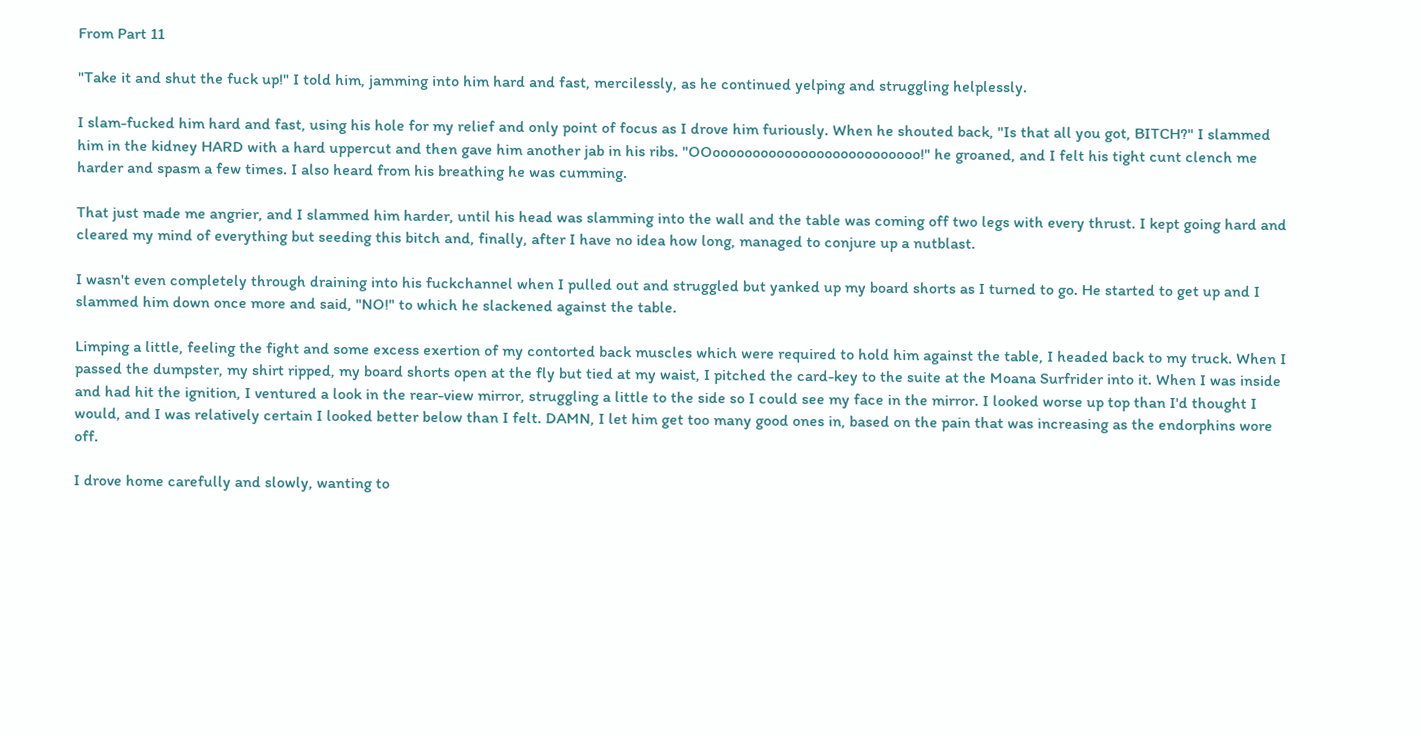From Part 11

"Take it and shut the fuck up!" I told him, jamming into him hard and fast, mercilessly, as he continued yelping and struggling helplessly.

I slam-fucked him hard and fast, using his hole for my relief and only point of focus as I drove him furiously. When he shouted back, "Is that all you got, BITCH?" I slammed him in the kidney HARD with a hard uppercut and then gave him another jab in his ribs. "OOoooooooooooooooooooooooooo!" he groaned, and I felt his tight cunt clench me harder and spasm a few times. I also heard from his breathing he was cumming.

That just made me angrier, and I slammed him harder, until his head was slamming into the wall and the table was coming off two legs with every thrust. I kept going hard and cleared my mind of everything but seeding this bitch and, finally, after I have no idea how long, managed to conjure up a nutblast.

I wasn't even completely through draining into his fuckchannel when I pulled out and struggled but yanked up my board shorts as I turned to go. He started to get up and I slammed him down once more and said, "NO!" to which he slackened against the table.

Limping a little, feeling the fight and some excess exertion of my contorted back muscles which were required to hold him against the table, I headed back to my truck. When I passed the dumpster, my shirt ripped, my board shorts open at the fly but tied at my waist, I pitched the card-key to the suite at the Moana Surfrider into it. When I was inside and had hit the ignition, I ventured a look in the rear-view mirror, struggling a little to the side so I could see my face in the mirror. I looked worse up top than I'd thought I would, and I was relatively certain I looked better below than I felt. DAMN, I let him get too many good ones in, based on the pain that was increasing as the endorphins wore off.

I drove home carefully and slowly, wanting to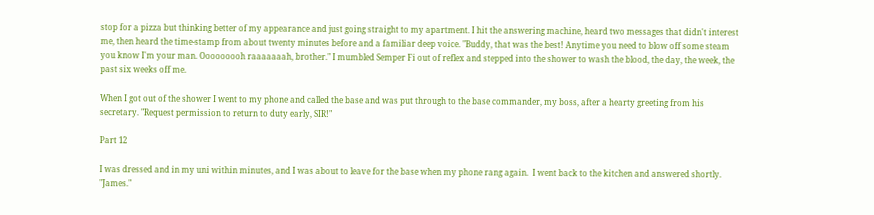stop for a pizza but thinking better of my appearance and just going straight to my apartment. I hit the answering machine, heard two messages that didn't interest me, then heard the time-stamp from about twenty minutes before and a familiar deep voice. "Buddy, that was the best! Anytime you need to blow off some steam you know I'm your man. Ooooooooh raaaaaaah, brother." I mumbled Semper Fi out of reflex and stepped into the shower to wash the blood, the day, the week, the past six weeks off me.

When I got out of the shower I went to my phone and called the base and was put through to the base commander, my boss, after a hearty greeting from his secretary. "Request permission to return to duty early, SIR!"

Part 12

I was dressed and in my uni within minutes, and I was about to leave for the base when my phone rang again.  I went back to the kitchen and answered shortly. "James."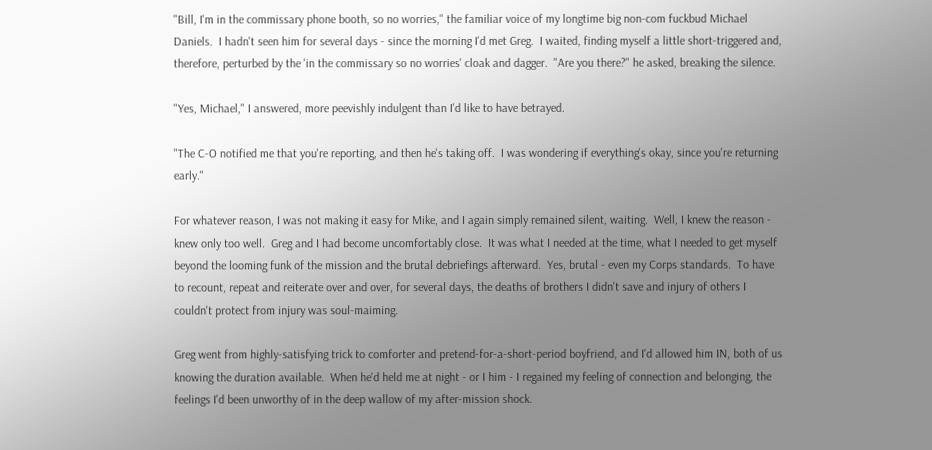"Bill, I'm in the commissary phone booth, so no worries," the familiar voice of my longtime big non-com fuckbud Michael Daniels.  I hadn't seen him for several days - since the morning I'd met Greg.  I waited, finding myself a little short-triggered and, therefore, perturbed by the 'in the commissary so no worries' cloak and dagger.  "Are you there?" he asked, breaking the silence.

"Yes, Michael," I answered, more peevishly indulgent than I'd like to have betrayed.

"The C-O notified me that you're reporting, and then he's taking off.  I was wondering if everything's okay, since you're returning early."

For whatever reason, I was not making it easy for Mike, and I again simply remained silent, waiting.  Well, I knew the reason - knew only too well.  Greg and I had become uncomfortably close.  It was what I needed at the time, what I needed to get myself beyond the looming funk of the mission and the brutal debriefings afterward.  Yes, brutal - even my Corps standards.  To have to recount, repeat and reiterate over and over, for several days, the deaths of brothers I didn't save and injury of others I couldn't protect from injury was soul-maiming.

Greg went from highly-satisfying trick to comforter and pretend-for-a-short-period boyfriend, and I'd allowed him IN, both of us knowing the duration available.  When he'd held me at night - or I him - I regained my feeling of connection and belonging, the feelings I'd been unworthy of in the deep wallow of my after-mission shock.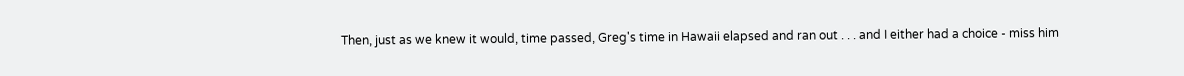Then, just as we knew it would, time passed, Greg's time in Hawaii elapsed and ran out . . . and I either had a choice - miss him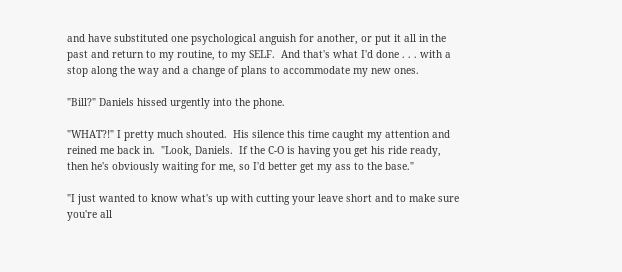and have substituted one psychological anguish for another, or put it all in the past and return to my routine, to my SELF.  And that's what I'd done . . . with a stop along the way and a change of plans to accommodate my new ones.

"Bill?" Daniels hissed urgently into the phone.

"WHAT?!" I pretty much shouted.  His silence this time caught my attention and reined me back in.  "Look, Daniels.  If the C-O is having you get his ride ready, then he's obviously waiting for me, so I'd better get my ass to the base."

"I just wanted to know what's up with cutting your leave short and to make sure you're all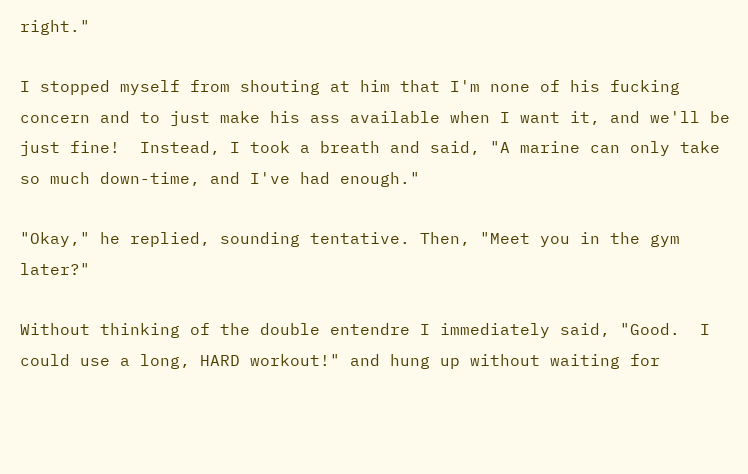right."

I stopped myself from shouting at him that I'm none of his fucking concern and to just make his ass available when I want it, and we'll be just fine!  Instead, I took a breath and said, "A marine can only take so much down-time, and I've had enough."

"Okay," he replied, sounding tentative. Then, "Meet you in the gym later?"

Without thinking of the double entendre I immediately said, "Good.  I could use a long, HARD workout!" and hung up without waiting for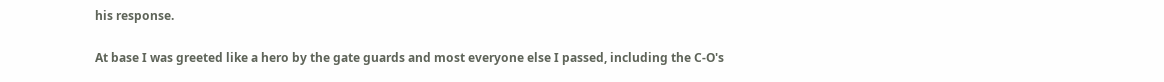his response.

At base I was greeted like a hero by the gate guards and most everyone else I passed, including the C-O's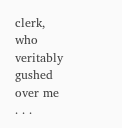clerk, who veritably gushed over me . . .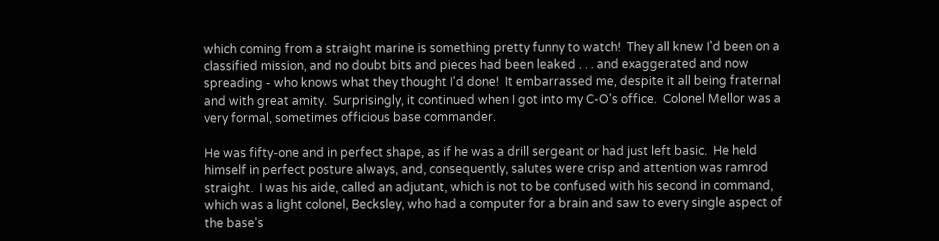which coming from a straight marine is something pretty funny to watch!  They all knew I'd been on a classified mission, and no doubt bits and pieces had been leaked . . . and exaggerated and now spreading - who knows what they thought I'd done!  It embarrassed me, despite it all being fraternal and with great amity.  Surprisingly, it continued when I got into my C-O's office.  Colonel Mellor was a very formal, sometimes officious base commander.

He was fifty-one and in perfect shape, as if he was a drill sergeant or had just left basic.  He held himself in perfect posture always, and, consequently, salutes were crisp and attention was ramrod straight.  I was his aide, called an adjutant, which is not to be confused with his second in command, which was a light colonel, Becksley, who had a computer for a brain and saw to every single aspect of the base's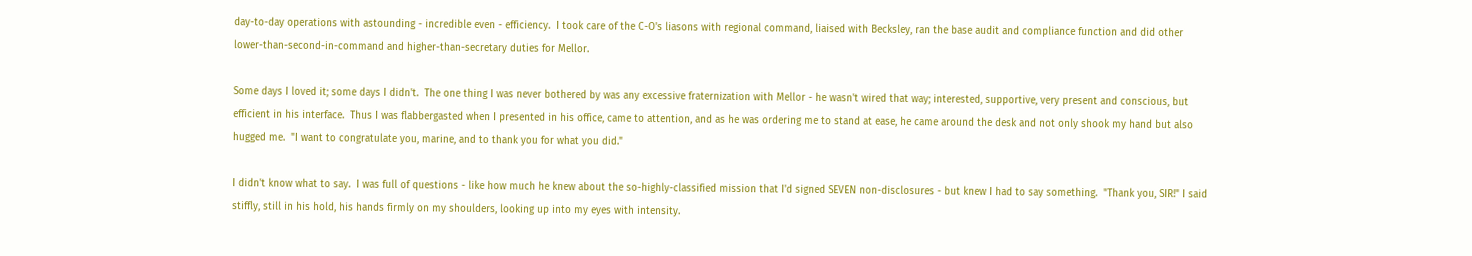day-to-day operations with astounding - incredible even - efficiency.  I took care of the C-O's liasons with regional command, liaised with Becksley, ran the base audit and compliance function and did other lower-than-second-in-command and higher-than-secretary duties for Mellor.

Some days I loved it; some days I didn't.  The one thing I was never bothered by was any excessive fraternization with Mellor - he wasn't wired that way; interested, supportive, very present and conscious, but efficient in his interface.  Thus I was flabbergasted when I presented in his office, came to attention, and as he was ordering me to stand at ease, he came around the desk and not only shook my hand but also hugged me.  "I want to congratulate you, marine, and to thank you for what you did."

I didn't know what to say.  I was full of questions - like how much he knew about the so-highly-classified mission that I'd signed SEVEN non-disclosures - but knew I had to say something.  "Thank you, SIR!" I said stiffly, still in his hold, his hands firmly on my shoulders, looking up into my eyes with intensity.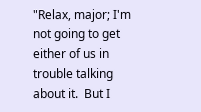"Relax, major; I'm not going to get either of us in trouble talking about it.  But I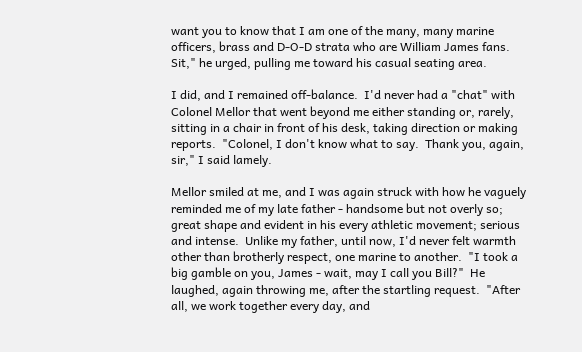want you to know that I am one of the many, many marine officers, brass and D-O-D strata who are William James fans.  Sit," he urged, pulling me toward his casual seating area.

I did, and I remained off-balance.  I'd never had a "chat" with Colonel Mellor that went beyond me either standing or, rarely, sitting in a chair in front of his desk, taking direction or making reports.  "Colonel, I don't know what to say.  Thank you, again, sir," I said lamely.

Mellor smiled at me, and I was again struck with how he vaguely reminded me of my late father - handsome but not overly so; great shape and evident in his every athletic movement; serious and intense.  Unlike my father, until now, I'd never felt warmth other than brotherly respect, one marine to another.  "I took a big gamble on you, James - wait, may I call you Bill?"  He laughed, again throwing me, after the startling request.  "After all, we work together every day, and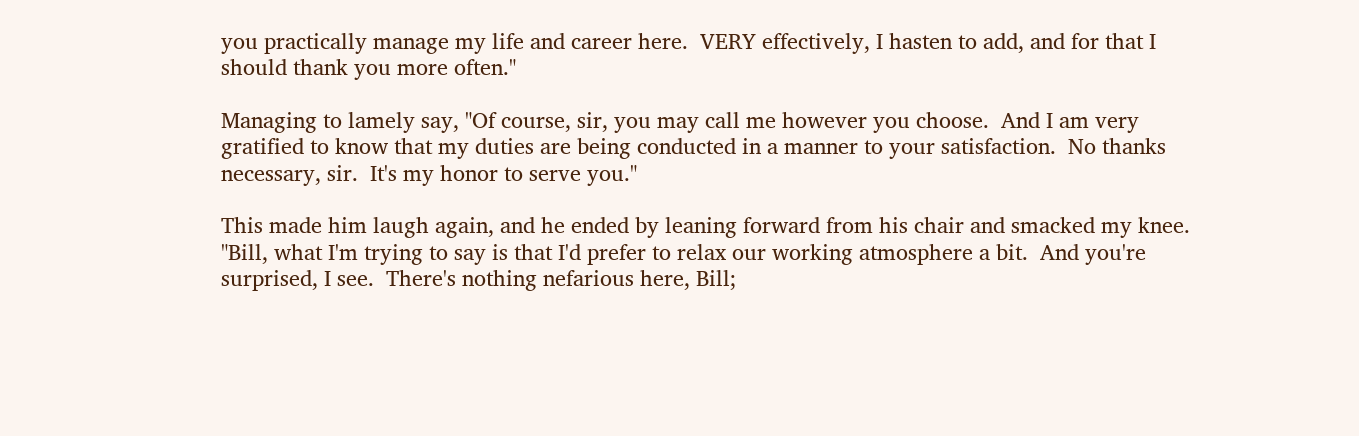you practically manage my life and career here.  VERY effectively, I hasten to add, and for that I should thank you more often."

Managing to lamely say, "Of course, sir, you may call me however you choose.  And I am very gratified to know that my duties are being conducted in a manner to your satisfaction.  No thanks necessary, sir.  It's my honor to serve you."

This made him laugh again, and he ended by leaning forward from his chair and smacked my knee.  "Bill, what I'm trying to say is that I'd prefer to relax our working atmosphere a bit.  And you're surprised, I see.  There's nothing nefarious here, Bill;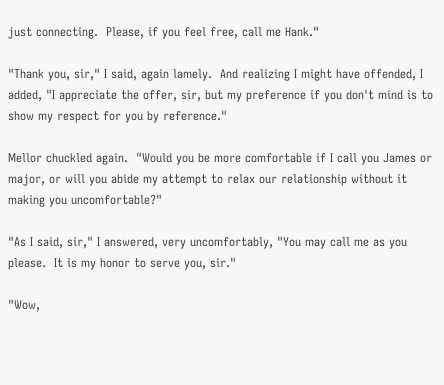just connecting.  Please, if you feel free, call me Hank."

"Thank you, sir," I said, again lamely.  And realizing I might have offended, I added, "I appreciate the offer, sir, but my preference if you don't mind is to show my respect for you by reference."

Mellor chuckled again.  "Would you be more comfortable if I call you James or major, or will you abide my attempt to relax our relationship without it making you uncomfortable?"

"As I said, sir," I answered, very uncomfortably, "You may call me as you please.  It is my honor to serve you, sir."

"Wow,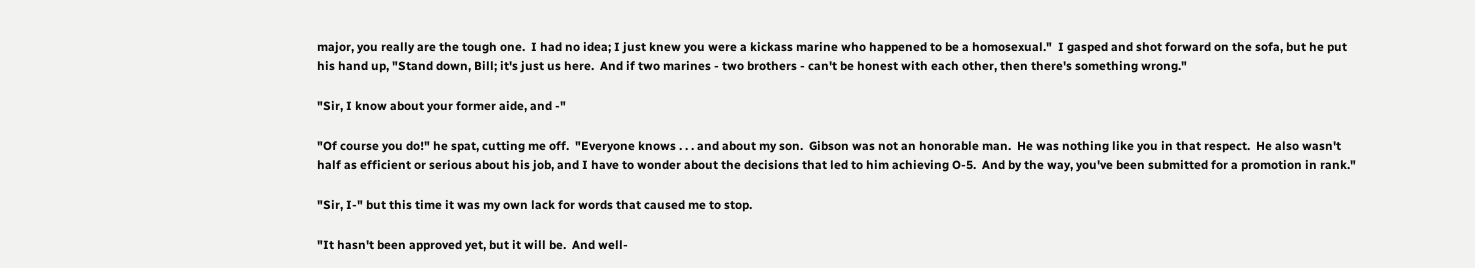major, you really are the tough one.  I had no idea; I just knew you were a kickass marine who happened to be a homosexual."  I gasped and shot forward on the sofa, but he put his hand up, "Stand down, Bill; it's just us here.  And if two marines - two brothers - can't be honest with each other, then there's something wrong."

"Sir, I know about your former aide, and -"

"Of course you do!" he spat, cutting me off.  "Everyone knows . . . and about my son.  Gibson was not an honorable man.  He was nothing like you in that respect.  He also wasn't half as efficient or serious about his job, and I have to wonder about the decisions that led to him achieving O-5.  And by the way, you've been submitted for a promotion in rank."

"Sir, I-" but this time it was my own lack for words that caused me to stop.

"It hasn't been approved yet, but it will be.  And well-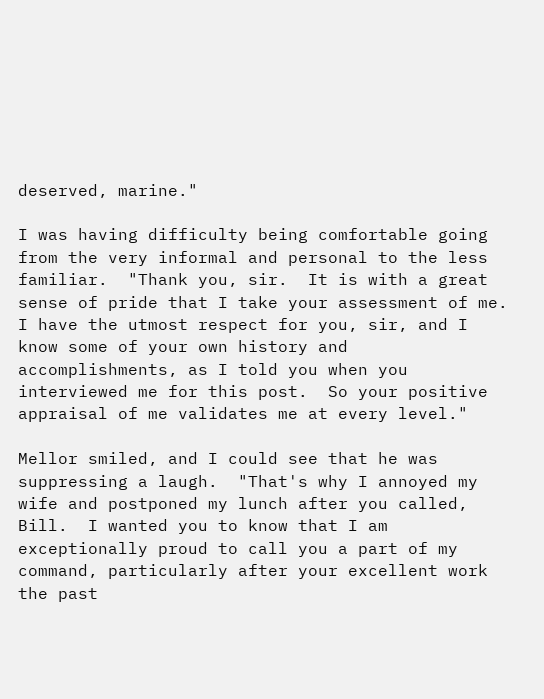deserved, marine."

I was having difficulty being comfortable going from the very informal and personal to the less familiar.  "Thank you, sir.  It is with a great sense of pride that I take your assessment of me.  I have the utmost respect for you, sir, and I know some of your own history and accomplishments, as I told you when you interviewed me for this post.  So your positive appraisal of me validates me at every level."

Mellor smiled, and I could see that he was suppressing a laugh.  "That's why I annoyed my wife and postponed my lunch after you called, Bill.  I wanted you to know that I am exceptionally proud to call you a part of my command, particularly after your excellent work the past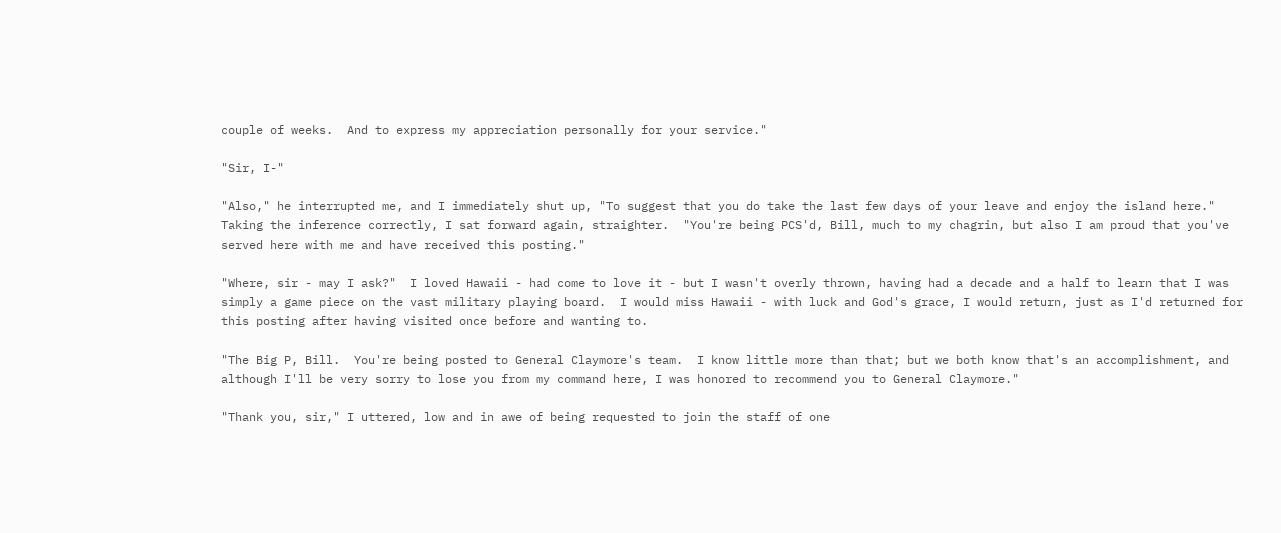couple of weeks.  And to express my appreciation personally for your service."

"Sir, I-"

"Also," he interrupted me, and I immediately shut up, "To suggest that you do take the last few days of your leave and enjoy the island here."  Taking the inference correctly, I sat forward again, straighter.  "You're being PCS'd, Bill, much to my chagrin, but also I am proud that you've served here with me and have received this posting."

"Where, sir - may I ask?"  I loved Hawaii - had come to love it - but I wasn't overly thrown, having had a decade and a half to learn that I was simply a game piece on the vast military playing board.  I would miss Hawaii - with luck and God's grace, I would return, just as I'd returned for this posting after having visited once before and wanting to.

"The Big P, Bill.  You're being posted to General Claymore's team.  I know little more than that; but we both know that's an accomplishment, and although I'll be very sorry to lose you from my command here, I was honored to recommend you to General Claymore."

"Thank you, sir," I uttered, low and in awe of being requested to join the staff of one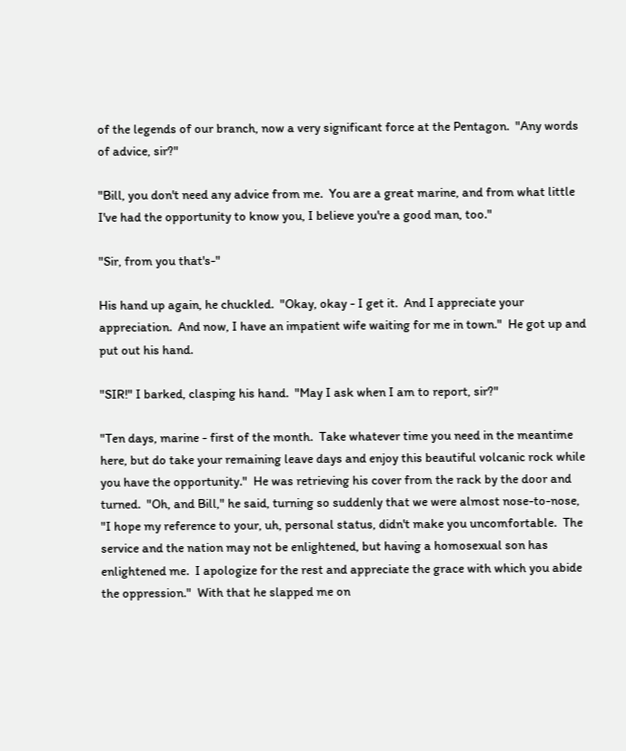of the legends of our branch, now a very significant force at the Pentagon.  "Any words of advice, sir?"

"Bill, you don't need any advice from me.  You are a great marine, and from what little I've had the opportunity to know you, I believe you're a good man, too."

"Sir, from you that's-"

His hand up again, he chuckled.  "Okay, okay - I get it.  And I appreciate your appreciation.  And now, I have an impatient wife waiting for me in town."  He got up and put out his hand.

"SIR!" I barked, clasping his hand.  "May I ask when I am to report, sir?"

"Ten days, marine - first of the month.  Take whatever time you need in the meantime here, but do take your remaining leave days and enjoy this beautiful volcanic rock while you have the opportunity."  He was retrieving his cover from the rack by the door and turned.  "Oh, and Bill," he said, turning so suddenly that we were almost nose-to-nose, "I hope my reference to your, uh, personal status, didn't make you uncomfortable.  The service and the nation may not be enlightened, but having a homosexual son has enlightened me.  I apologize for the rest and appreciate the grace with which you abide the oppression."  With that he slapped me on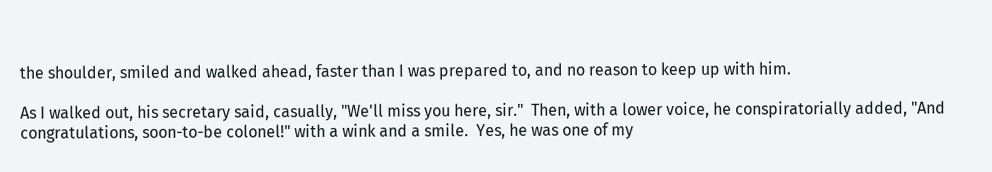the shoulder, smiled and walked ahead, faster than I was prepared to, and no reason to keep up with him.

As I walked out, his secretary said, casually, "We'll miss you here, sir."  Then, with a lower voice, he conspiratorially added, "And congratulations, soon-to-be colonel!" with a wink and a smile.  Yes, he was one of my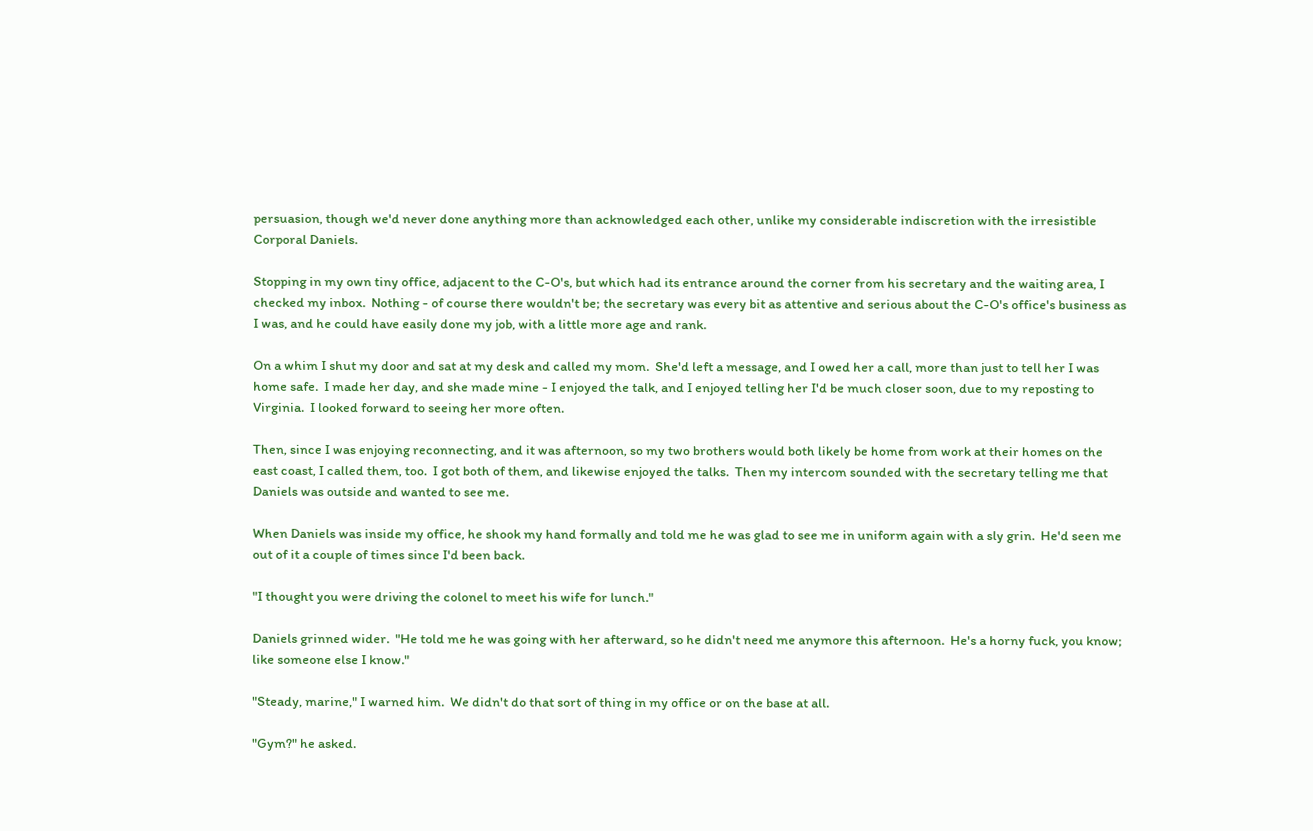persuasion, though we'd never done anything more than acknowledged each other, unlike my considerable indiscretion with the irresistible Corporal Daniels.

Stopping in my own tiny office, adjacent to the C-O's, but which had its entrance around the corner from his secretary and the waiting area, I checked my inbox.  Nothing - of course there wouldn't be; the secretary was every bit as attentive and serious about the C-O's office's business as I was, and he could have easily done my job, with a little more age and rank.

On a whim I shut my door and sat at my desk and called my mom.  She'd left a message, and I owed her a call, more than just to tell her I was home safe.  I made her day, and she made mine - I enjoyed the talk, and I enjoyed telling her I'd be much closer soon, due to my reposting to Virginia.  I looked forward to seeing her more often.

Then, since I was enjoying reconnecting, and it was afternoon, so my two brothers would both likely be home from work at their homes on the east coast, I called them, too.  I got both of them, and likewise enjoyed the talks.  Then my intercom sounded with the secretary telling me that Daniels was outside and wanted to see me.

When Daniels was inside my office, he shook my hand formally and told me he was glad to see me in uniform again with a sly grin.  He'd seen me out of it a couple of times since I'd been back.

"I thought you were driving the colonel to meet his wife for lunch."

Daniels grinned wider.  "He told me he was going with her afterward, so he didn't need me anymore this afternoon.  He's a horny fuck, you know; like someone else I know."

"Steady, marine," I warned him.  We didn't do that sort of thing in my office or on the base at all.

"Gym?" he asked.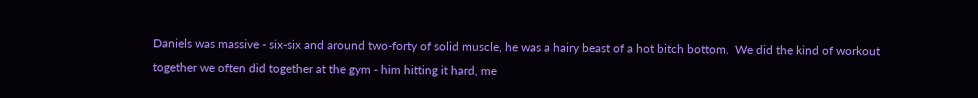Daniels was massive - six-six and around two-forty of solid muscle, he was a hairy beast of a hot bitch bottom.  We did the kind of workout together we often did together at the gym - him hitting it hard, me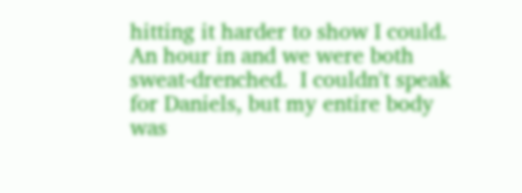hitting it harder to show I could.  An hour in and we were both sweat-drenched.  I couldn't speak for Daniels, but my entire body was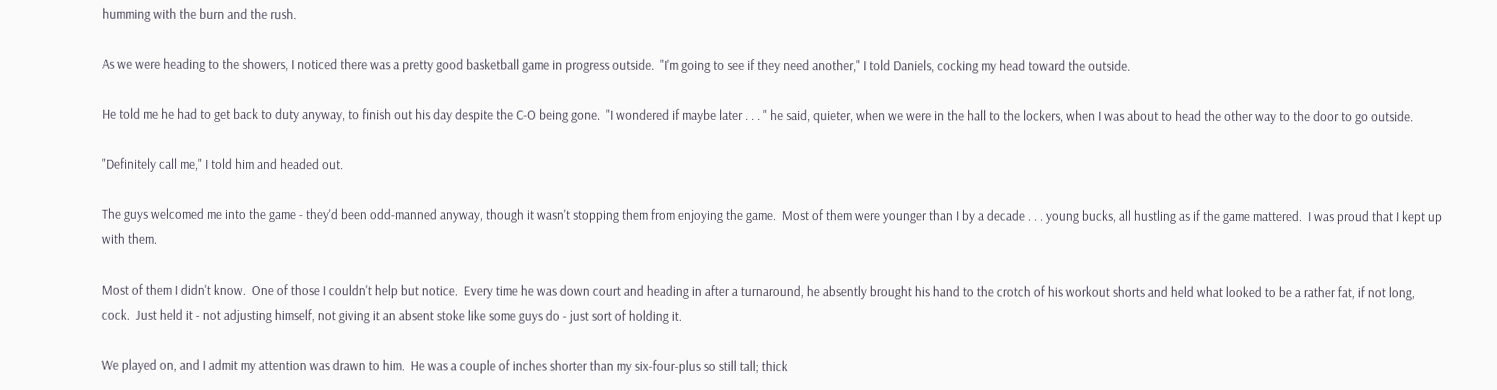humming with the burn and the rush.

As we were heading to the showers, I noticed there was a pretty good basketball game in progress outside.  "I'm going to see if they need another," I told Daniels, cocking my head toward the outside.

He told me he had to get back to duty anyway, to finish out his day despite the C-O being gone.  "I wondered if maybe later . . . " he said, quieter, when we were in the hall to the lockers, when I was about to head the other way to the door to go outside.

"Definitely call me," I told him and headed out.

The guys welcomed me into the game - they'd been odd-manned anyway, though it wasn't stopping them from enjoying the game.  Most of them were younger than I by a decade . . . young bucks, all hustling as if the game mattered.  I was proud that I kept up with them.

Most of them I didn't know.  One of those I couldn't help but notice.  Every time he was down court and heading in after a turnaround, he absently brought his hand to the crotch of his workout shorts and held what looked to be a rather fat, if not long, cock.  Just held it - not adjusting himself, not giving it an absent stoke like some guys do - just sort of holding it.

We played on, and I admit my attention was drawn to him.  He was a couple of inches shorter than my six-four-plus so still tall; thick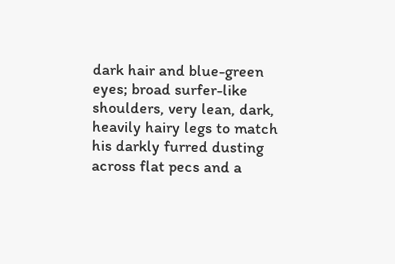dark hair and blue-green eyes; broad surfer-like shoulders, very lean, dark, heavily hairy legs to match his darkly furred dusting across flat pecs and a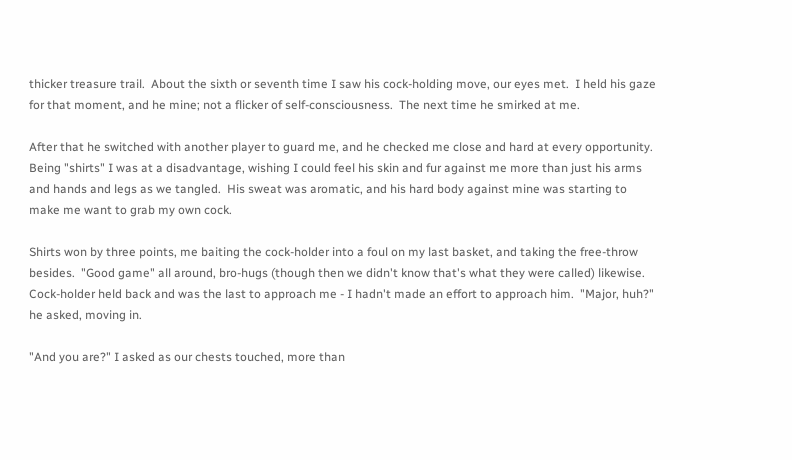thicker treasure trail.  About the sixth or seventh time I saw his cock-holding move, our eyes met.  I held his gaze for that moment, and he mine; not a flicker of self-consciousness.  The next time he smirked at me.

After that he switched with another player to guard me, and he checked me close and hard at every opportunity.  Being "shirts" I was at a disadvantage, wishing I could feel his skin and fur against me more than just his arms and hands and legs as we tangled.  His sweat was aromatic, and his hard body against mine was starting to make me want to grab my own cock.

Shirts won by three points, me baiting the cock-holder into a foul on my last basket, and taking the free-throw besides.  "Good game" all around, bro-hugs (though then we didn't know that's what they were called) likewise.  Cock-holder held back and was the last to approach me - I hadn't made an effort to approach him.  "Major, huh?" he asked, moving in.

"And you are?" I asked as our chests touched, more than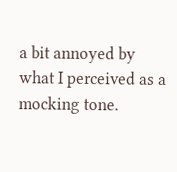a bit annoyed by what I perceived as a mocking tone.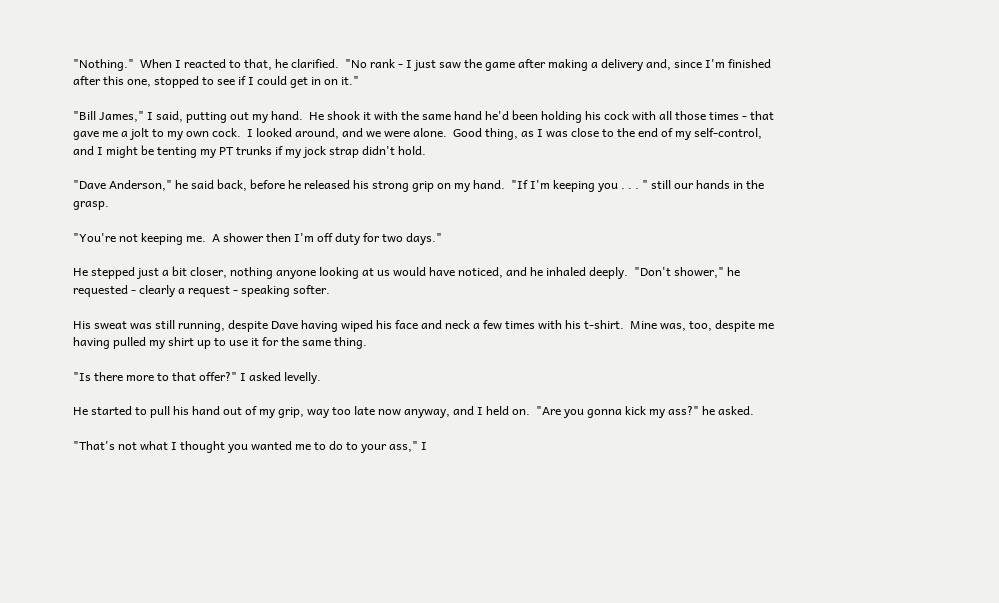"Nothing."  When I reacted to that, he clarified.  "No rank - I just saw the game after making a delivery and, since I'm finished after this one, stopped to see if I could get in on it."

"Bill James," I said, putting out my hand.  He shook it with the same hand he'd been holding his cock with all those times - that gave me a jolt to my own cock.  I looked around, and we were alone.  Good thing, as I was close to the end of my self-control, and I might be tenting my PT trunks if my jock strap didn't hold.

"Dave Anderson," he said back, before he released his strong grip on my hand.  "If I'm keeping you . . . " still our hands in the grasp.

"You're not keeping me.  A shower then I'm off duty for two days."

He stepped just a bit closer, nothing anyone looking at us would have noticed, and he inhaled deeply.  "Don't shower," he requested - clearly a request - speaking softer.

His sweat was still running, despite Dave having wiped his face and neck a few times with his t-shirt.  Mine was, too, despite me having pulled my shirt up to use it for the same thing.

"Is there more to that offer?" I asked levelly.

He started to pull his hand out of my grip, way too late now anyway, and I held on.  "Are you gonna kick my ass?" he asked.

"That's not what I thought you wanted me to do to your ass," I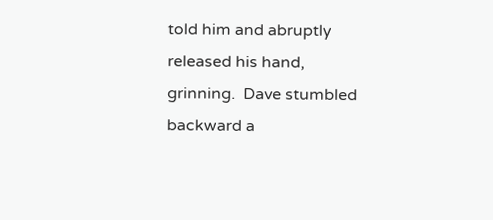told him and abruptly released his hand, grinning.  Dave stumbled backward a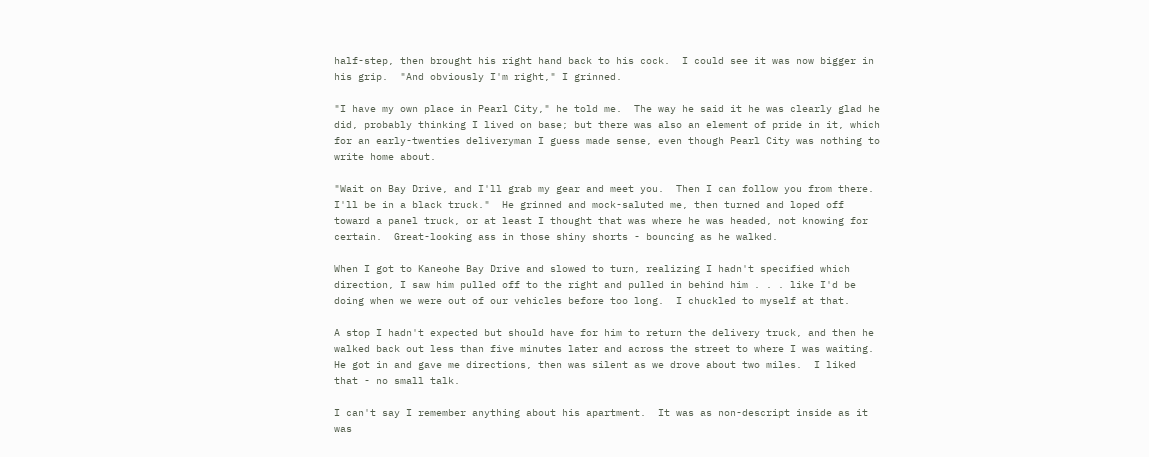half-step, then brought his right hand back to his cock.  I could see it was now bigger in his grip.  "And obviously I'm right," I grinned.

"I have my own place in Pearl City," he told me.  The way he said it he was clearly glad he did, probably thinking I lived on base; but there was also an element of pride in it, which for an early-twenties deliveryman I guess made sense, even though Pearl City was nothing to write home about.

"Wait on Bay Drive, and I'll grab my gear and meet you.  Then I can follow you from there.  I'll be in a black truck."  He grinned and mock-saluted me, then turned and loped off toward a panel truck, or at least I thought that was where he was headed, not knowing for certain.  Great-looking ass in those shiny shorts - bouncing as he walked.

When I got to Kaneohe Bay Drive and slowed to turn, realizing I hadn't specified which direction, I saw him pulled off to the right and pulled in behind him . . . like I'd be doing when we were out of our vehicles before too long.  I chuckled to myself at that.

A stop I hadn't expected but should have for him to return the delivery truck, and then he walked back out less than five minutes later and across the street to where I was waiting.  He got in and gave me directions, then was silent as we drove about two miles.  I liked that - no small talk.

I can't say I remember anything about his apartment.  It was as non-descript inside as it was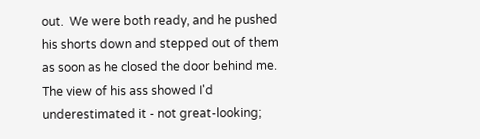out.  We were both ready, and he pushed his shorts down and stepped out of them as soon as he closed the door behind me.  The view of his ass showed I'd underestimated it - not great-looking;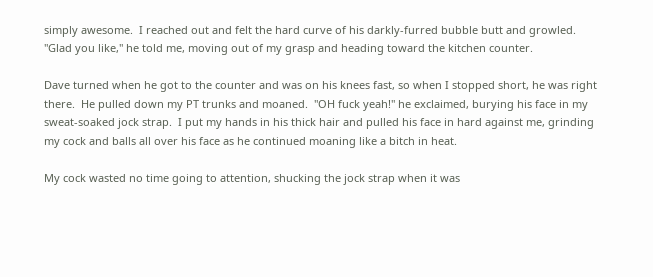simply awesome.  I reached out and felt the hard curve of his darkly-furred bubble butt and growled.  "Glad you like," he told me, moving out of my grasp and heading toward the kitchen counter.

Dave turned when he got to the counter and was on his knees fast, so when I stopped short, he was right there.  He pulled down my PT trunks and moaned.  "OH fuck yeah!" he exclaimed, burying his face in my sweat-soaked jock strap.  I put my hands in his thick hair and pulled his face in hard against me, grinding my cock and balls all over his face as he continued moaning like a bitch in heat.

My cock wasted no time going to attention, shucking the jock strap when it was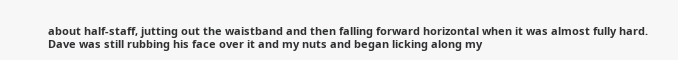about half-staff, jutting out the waistband and then falling forward horizontal when it was almost fully hard.  Dave was still rubbing his face over it and my nuts and began licking along my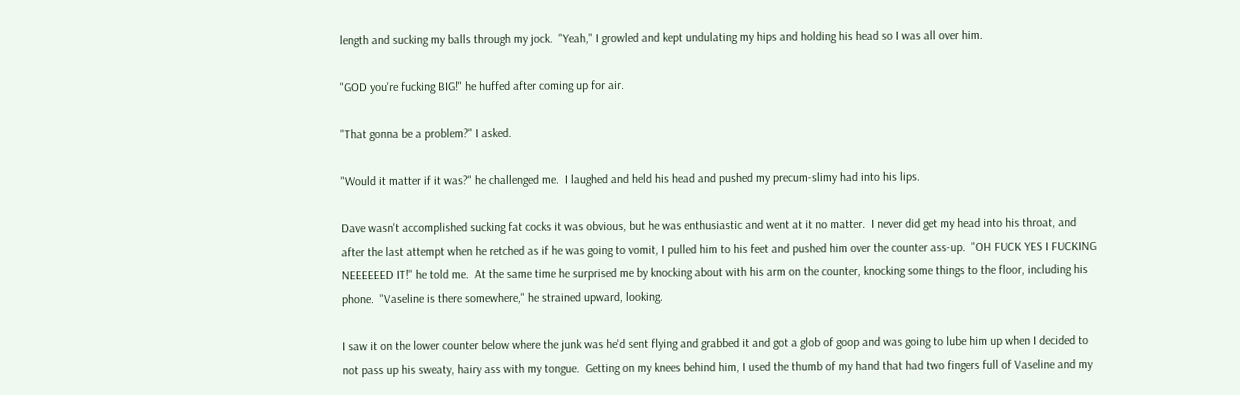length and sucking my balls through my jock.  "Yeah," I growled and kept undulating my hips and holding his head so I was all over him.

"GOD you're fucking BIG!" he huffed after coming up for air.

"That gonna be a problem?" I asked.

"Would it matter if it was?" he challenged me.  I laughed and held his head and pushed my precum-slimy had into his lips.

Dave wasn't accomplished sucking fat cocks it was obvious, but he was enthusiastic and went at it no matter.  I never did get my head into his throat, and after the last attempt when he retched as if he was going to vomit, I pulled him to his feet and pushed him over the counter ass-up.  "OH FUCK YES I FUCKING NEEEEEED IT!" he told me.  At the same time he surprised me by knocking about with his arm on the counter, knocking some things to the floor, including his phone.  "Vaseline is there somewhere," he strained upward, looking.

I saw it on the lower counter below where the junk was he'd sent flying and grabbed it and got a glob of goop and was going to lube him up when I decided to not pass up his sweaty, hairy ass with my tongue.  Getting on my knees behind him, I used the thumb of my hand that had two fingers full of Vaseline and my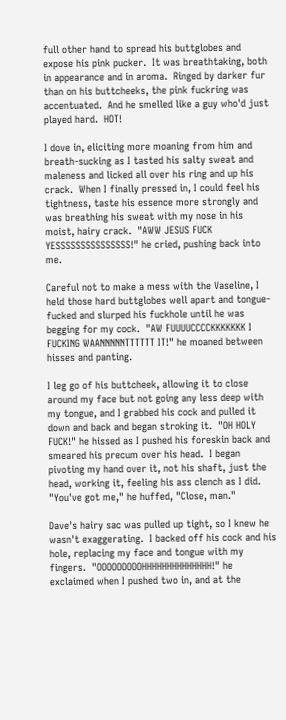full other hand to spread his buttglobes and expose his pink pucker.  It was breathtaking, both in appearance and in aroma.  Ringed by darker fur than on his buttcheeks, the pink fuckring was accentuated.  And he smelled like a guy who'd just played hard.  HOT!

I dove in, eliciting more moaning from him and breath-sucking as I tasted his salty sweat and maleness and licked all over his ring and up his crack.  When I finally pressed in, I could feel his tightness, taste his essence more strongly and was breathing his sweat with my nose in his moist, hairy crack.  "AWW JESUS FUCK YESSSSSSSSSSSSSSS!" he cried, pushing back into me.

Careful not to make a mess with the Vaseline, I held those hard buttglobes well apart and tongue-fucked and slurped his fuckhole until he was begging for my cock.  "AW FUUUUCCCCKKKKKKK I FUCKING WAANNNNNTTTTTT IT!" he moaned between hisses and panting.

I leg go of his buttcheek, allowing it to close around my face but not going any less deep with my tongue, and I grabbed his cock and pulled it down and back and began stroking it.  "OH HOLY FUCK!" he hissed as I pushed his foreskin back and smeared his precum over his head.  I began pivoting my hand over it, not his shaft, just the head, working it, feeling his ass clench as I did.  "You've got me," he huffed, "Close, man."

Dave's hairy sac was pulled up tight, so I knew he wasn't exaggerating.  I backed off his cock and his hole, replacing my face and tongue with my fingers.  "OOOOOOOOOHHHHHHHHHHHHHH!" he exclaimed when I pushed two in, and at the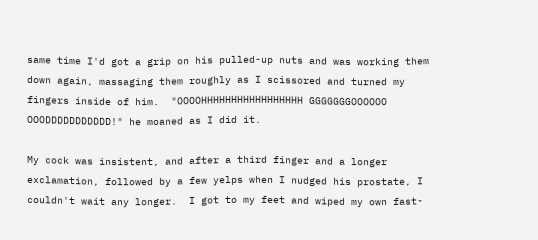same time I'd got a grip on his pulled-up nuts and was working them down again, massaging them roughly as I scissored and turned my fingers inside of him.  "OOOOHHHHHHHHHHHHHHHHH GGGGGGGOOOOOO OOODDDDDDDDDDD!" he moaned as I did it.

My cock was insistent, and after a third finger and a longer exclamation, followed by a few yelps when I nudged his prostate, I couldn't wait any longer.  I got to my feet and wiped my own fast-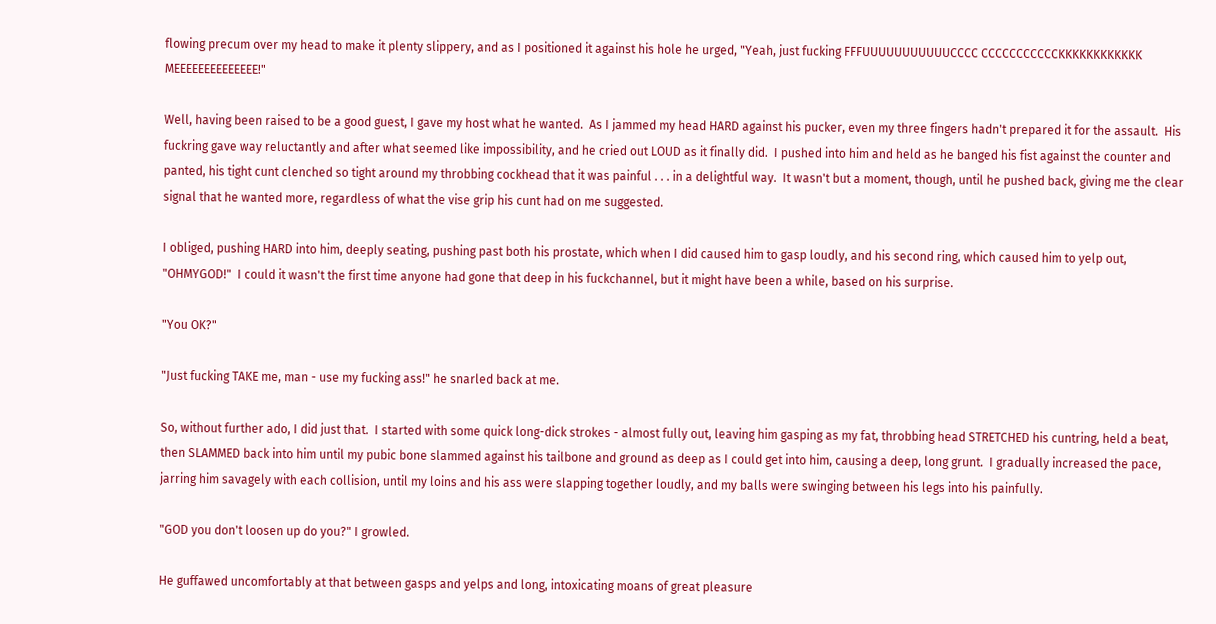flowing precum over my head to make it plenty slippery, and as I positioned it against his hole he urged, "Yeah, just fucking FFFUUUUUUUUUUUCCCC CCCCCCCCCCCKKKKKKKKKKKK MEEEEEEEEEEEEEE!"

Well, having been raised to be a good guest, I gave my host what he wanted.  As I jammed my head HARD against his pucker, even my three fingers hadn't prepared it for the assault.  His fuckring gave way reluctantly and after what seemed like impossibility, and he cried out LOUD as it finally did.  I pushed into him and held as he banged his fist against the counter and panted, his tight cunt clenched so tight around my throbbing cockhead that it was painful . . . in a delightful way.  It wasn't but a moment, though, until he pushed back, giving me the clear signal that he wanted more, regardless of what the vise grip his cunt had on me suggested.

I obliged, pushing HARD into him, deeply seating, pushing past both his prostate, which when I did caused him to gasp loudly, and his second ring, which caused him to yelp out, "OHMYGOD!"  I could it wasn't the first time anyone had gone that deep in his fuckchannel, but it might have been a while, based on his surprise.

"You OK?"

"Just fucking TAKE me, man - use my fucking ass!" he snarled back at me.

So, without further ado, I did just that.  I started with some quick long-dick strokes - almost fully out, leaving him gasping as my fat, throbbing head STRETCHED his cuntring, held a beat, then SLAMMED back into him until my pubic bone slammed against his tailbone and ground as deep as I could get into him, causing a deep, long grunt.  I gradually increased the pace, jarring him savagely with each collision, until my loins and his ass were slapping together loudly, and my balls were swinging between his legs into his painfully.

"GOD you don't loosen up do you?" I growled.

He guffawed uncomfortably at that between gasps and yelps and long, intoxicating moans of great pleasure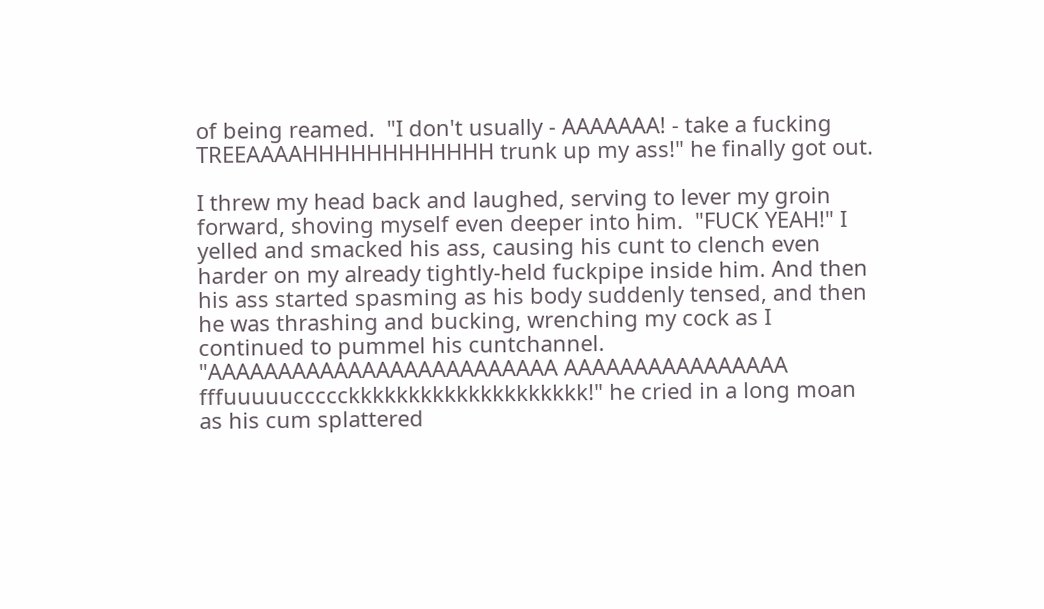of being reamed.  "I don't usually - AAAAAAA! - take a fucking TREEAAAAHHHHHHHHHHHH trunk up my ass!" he finally got out.

I threw my head back and laughed, serving to lever my groin forward, shoving myself even deeper into him.  "FUCK YEAH!" I yelled and smacked his ass, causing his cunt to clench even harder on my already tightly-held fuckpipe inside him. And then his ass started spasming as his body suddenly tensed, and then he was thrashing and bucking, wrenching my cock as I continued to pummel his cuntchannel.  "AAAAAAAAAAAAAAAAAAAAAAAAA AAAAAAAAAAAAAAAA fffuuuuuccccckkkkkkkkkkkkkkkkkkkk!" he cried in a long moan as his cum splattered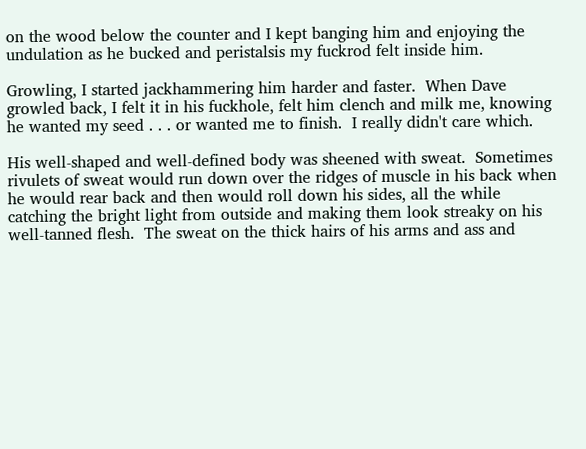on the wood below the counter and I kept banging him and enjoying the undulation as he bucked and peristalsis my fuckrod felt inside him.

Growling, I started jackhammering him harder and faster.  When Dave growled back, I felt it in his fuckhole, felt him clench and milk me, knowing he wanted my seed . . . or wanted me to finish.  I really didn't care which.

His well-shaped and well-defined body was sheened with sweat.  Sometimes rivulets of sweat would run down over the ridges of muscle in his back when he would rear back and then would roll down his sides, all the while catching the bright light from outside and making them look streaky on his well-tanned flesh.  The sweat on the thick hairs of his arms and ass and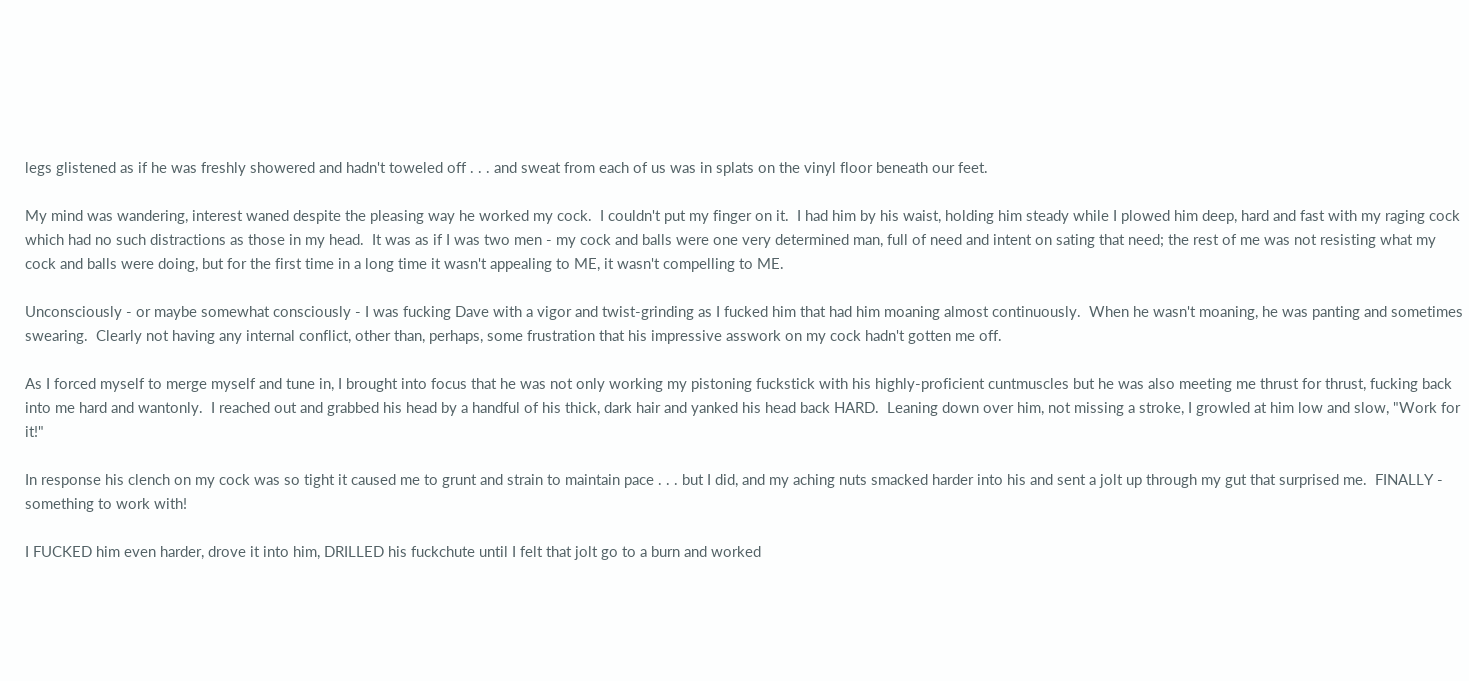legs glistened as if he was freshly showered and hadn't toweled off . . . and sweat from each of us was in splats on the vinyl floor beneath our feet.

My mind was wandering, interest waned despite the pleasing way he worked my cock.  I couldn't put my finger on it.  I had him by his waist, holding him steady while I plowed him deep, hard and fast with my raging cock which had no such distractions as those in my head.  It was as if I was two men - my cock and balls were one very determined man, full of need and intent on sating that need; the rest of me was not resisting what my cock and balls were doing, but for the first time in a long time it wasn't appealing to ME, it wasn't compelling to ME.

Unconsciously - or maybe somewhat consciously - I was fucking Dave with a vigor and twist-grinding as I fucked him that had him moaning almost continuously.  When he wasn't moaning, he was panting and sometimes swearing.  Clearly not having any internal conflict, other than, perhaps, some frustration that his impressive asswork on my cock hadn't gotten me off.

As I forced myself to merge myself and tune in, I brought into focus that he was not only working my pistoning fuckstick with his highly-proficient cuntmuscles but he was also meeting me thrust for thrust, fucking back into me hard and wantonly.  I reached out and grabbed his head by a handful of his thick, dark hair and yanked his head back HARD.  Leaning down over him, not missing a stroke, I growled at him low and slow, "Work for it!"

In response his clench on my cock was so tight it caused me to grunt and strain to maintain pace . . . but I did, and my aching nuts smacked harder into his and sent a jolt up through my gut that surprised me.  FINALLY - something to work with!

I FUCKED him even harder, drove it into him, DRILLED his fuckchute until I felt that jolt go to a burn and worked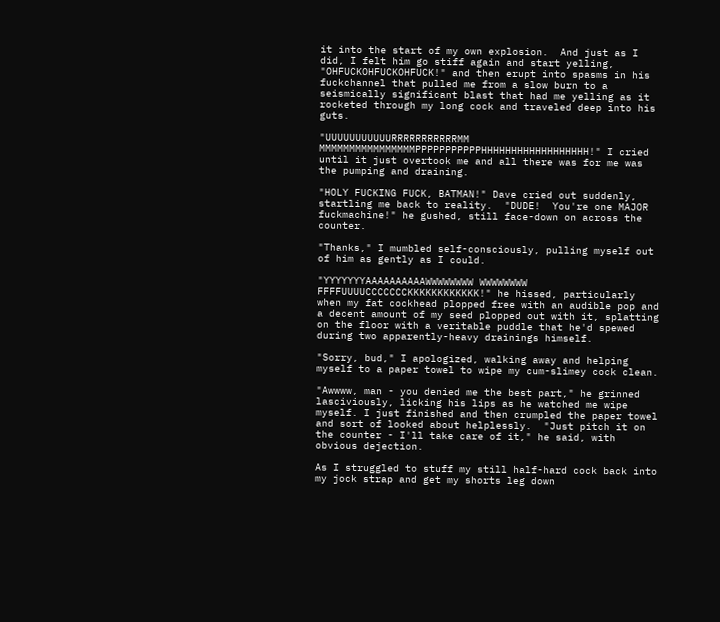it into the start of my own explosion.  And just as I did, I felt him go stiff again and start yelling, "OHFUCKOHFUCKOHFUCK!" and then erupt into spasms in his fuckchannel that pulled me from a slow burn to a seismically significant blast that had me yelling as it rocketed through my long cock and traveled deep into his guts.

"UUUUUUUUUUURRRRRRRRRRRMM MMMMMMMMMMMMMMMMPPPPPPPPPPPHHHHHHHHHHHHHHHHHH!" I cried until it just overtook me and all there was for me was the pumping and draining.

"HOLY FUCKING FUCK, BATMAN!" Dave cried out suddenly, startling me back to reality.  "DUDE!  You're one MAJOR fuckmachine!" he gushed, still face-down on across the counter.

"Thanks," I mumbled self-consciously, pulling myself out of him as gently as I could.

"YYYYYYYAAAAAAAAAAWWWWWWWW WWWWWWWW FFFFUUUUCCCCCCCKKKKKKKKKKKK!" he hissed, particularly when my fat cockhead plopped free with an audible pop and a decent amount of my seed plopped out with it, splatting on the floor with a veritable puddle that he'd spewed during two apparently-heavy drainings himself.

"Sorry, bud," I apologized, walking away and helping myself to a paper towel to wipe my cum-slimey cock clean.

"Awwww, man - you denied me the best part," he grinned lasciviously, licking his lips as he watched me wipe myself. I just finished and then crumpled the paper towel and sort of looked about helplessly.  "Just pitch it on the counter - I'll take care of it," he said, with obvious dejection.

As I struggled to stuff my still half-hard cock back into my jock strap and get my shorts leg down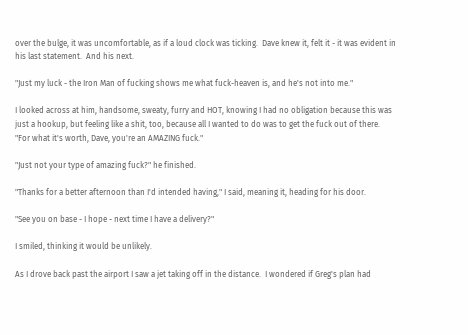over the bulge, it was uncomfortable, as if a loud clock was ticking.  Dave knew it, felt it - it was evident in his last statement.  And his next.

"Just my luck - the Iron Man of fucking shows me what fuck-heaven is, and he's not into me."

I looked across at him, handsome, sweaty, furry and HOT, knowing I had no obligation because this was just a hookup, but feeling like a shit, too, because all I wanted to do was to get the fuck out of there.  "For what it's worth, Dave, you're an AMAZING fuck."

"Just not your type of amazing fuck?" he finished.

"Thanks for a better afternoon than I'd intended having," I said, meaning it, heading for his door.

"See you on base - I hope - next time I have a delivery?"

I smiled, thinking it would be unlikely.

As I drove back past the airport I saw a jet taking off in the distance.  I wondered if Greg's plan had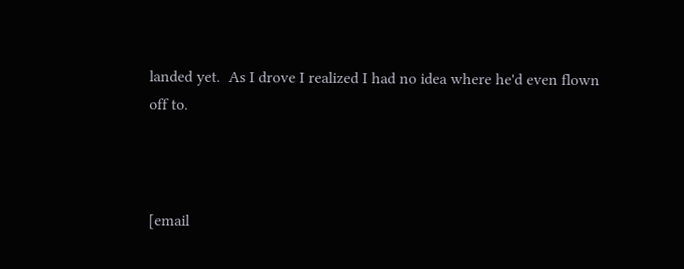landed yet.  As I drove I realized I had no idea where he'd even flown off to.



[email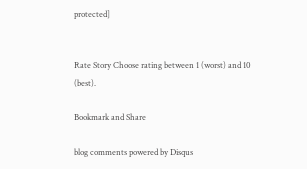protected]


Rate Story Choose rating between 1 (worst) and 10 (best).

Bookmark and Share

blog comments powered by Disqus